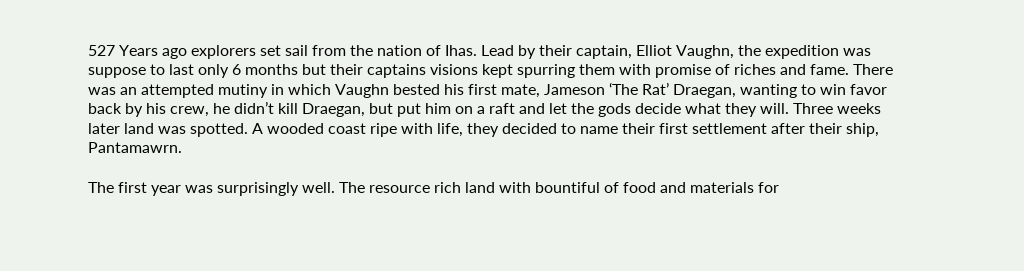527 Years ago explorers set sail from the nation of Ihas. Lead by their captain, Elliot Vaughn, the expedition was suppose to last only 6 months but their captains visions kept spurring them with promise of riches and fame. There was an attempted mutiny in which Vaughn bested his first mate, Jameson ‘The Rat’ Draegan, wanting to win favor back by his crew, he didn’t kill Draegan, but put him on a raft and let the gods decide what they will. Three weeks later land was spotted. A wooded coast ripe with life, they decided to name their first settlement after their ship, Pantamawrn.

The first year was surprisingly well. The resource rich land with bountiful of food and materials for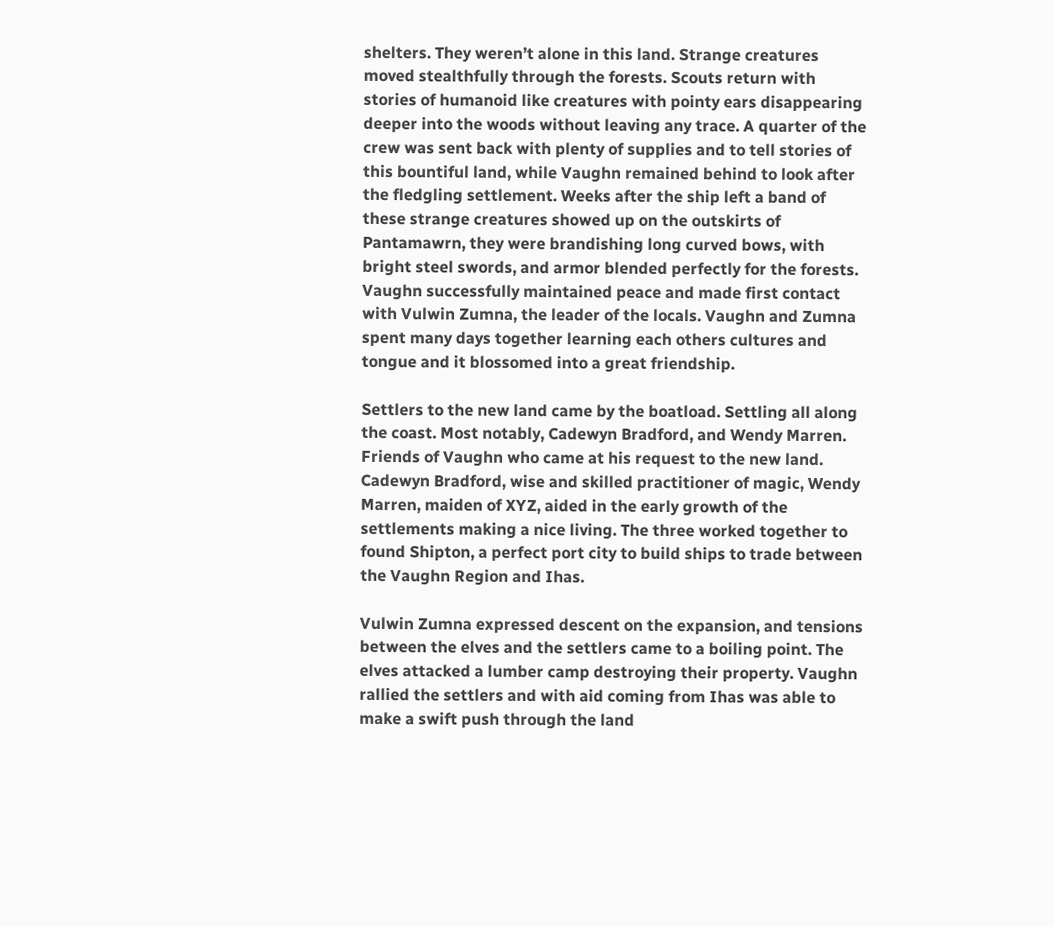shelters. They weren’t alone in this land. Strange creatures moved stealthfully through the forests. Scouts return with stories of humanoid like creatures with pointy ears disappearing deeper into the woods without leaving any trace. A quarter of the crew was sent back with plenty of supplies and to tell stories of this bountiful land, while Vaughn remained behind to look after the fledgling settlement. Weeks after the ship left a band of these strange creatures showed up on the outskirts of Pantamawrn, they were brandishing long curved bows, with bright steel swords, and armor blended perfectly for the forests. Vaughn successfully maintained peace and made first contact with Vulwin Zumna, the leader of the locals. Vaughn and Zumna spent many days together learning each others cultures and tongue and it blossomed into a great friendship.

Settlers to the new land came by the boatload. Settling all along the coast. Most notably, Cadewyn Bradford, and Wendy Marren. Friends of Vaughn who came at his request to the new land. Cadewyn Bradford, wise and skilled practitioner of magic, Wendy Marren, maiden of XYZ, aided in the early growth of the settlements making a nice living. The three worked together to found Shipton, a perfect port city to build ships to trade between the Vaughn Region and Ihas.

Vulwin Zumna expressed descent on the expansion, and tensions between the elves and the settlers came to a boiling point. The elves attacked a lumber camp destroying their property. Vaughn rallied the settlers and with aid coming from Ihas was able to make a swift push through the land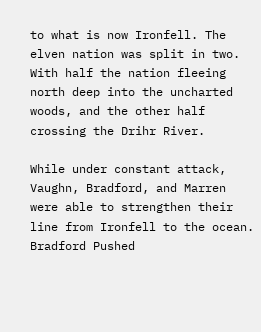to what is now Ironfell. The elven nation was split in two. With half the nation fleeing north deep into the uncharted woods, and the other half crossing the Drihr River.

While under constant attack, Vaughn, Bradford, and Marren were able to strengthen their line from Ironfell to the ocean. Bradford Pushed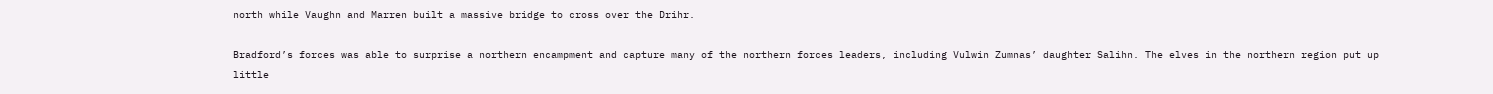north while Vaughn and Marren built a massive bridge to cross over the Drihr.

Bradford’s forces was able to surprise a northern encampment and capture many of the northern forces leaders, including Vulwin Zumnas’ daughter Salihn. The elves in the northern region put up little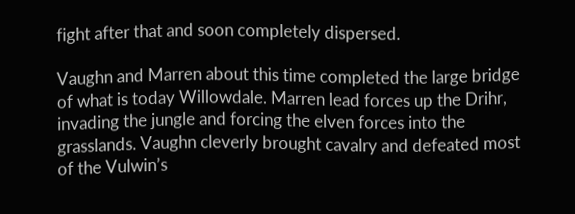fight after that and soon completely dispersed.

Vaughn and Marren about this time completed the large bridge of what is today Willowdale. Marren lead forces up the Drihr, invading the jungle and forcing the elven forces into the grasslands. Vaughn cleverly brought cavalry and defeated most of the Vulwin’s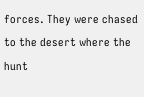forces. They were chased to the desert where the hunt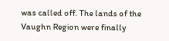was called off. The lands of the Vaughn Region were finally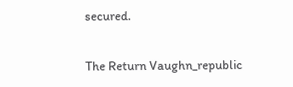secured.


The Return Vaughn_republic